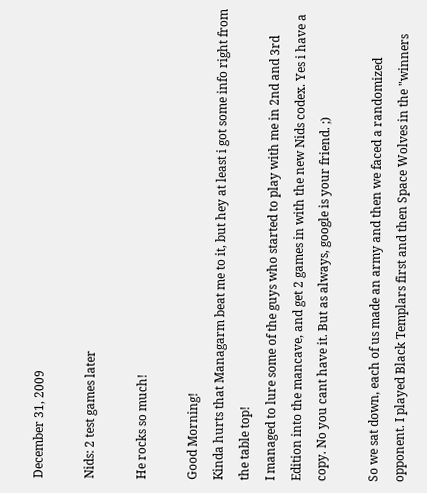December 31, 2009

Nids: 2 test games later

He rocks so much!

Good Morning!
Kinda hurts that Managarm beat me to it, but hey at least i got some info right from the table top!
I managed to lure some of the guys who started to play with me in 2nd and 3rd Edition into the mancave, and get 2 games in with the new Nids codex. Yes i have a copy. No you cant have it. But as always, google is your friend. ;)

So we sat down, each of us made an army and then we faced a randomized opponent. I played Black Templars first and then Space Wolves in the "winners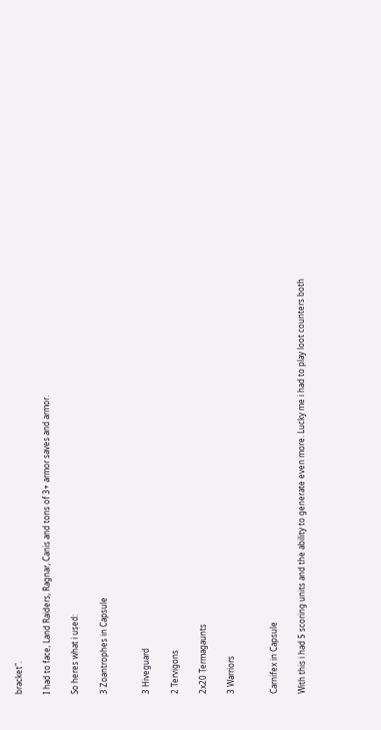bracket".

I had to face, Land Raiders, Ragnar, Canis and tons of 3+ armor saves and armor.

So heres what i used:

3 Zoantrophes in Capsule


3 Hiveguard

2 Tervigons

2x20 Termagaunts

3 Warriors


Carnifex in Capsule

With this i had 5 scoring units and the ability to generate even more. Lucky me i had to play loot counters both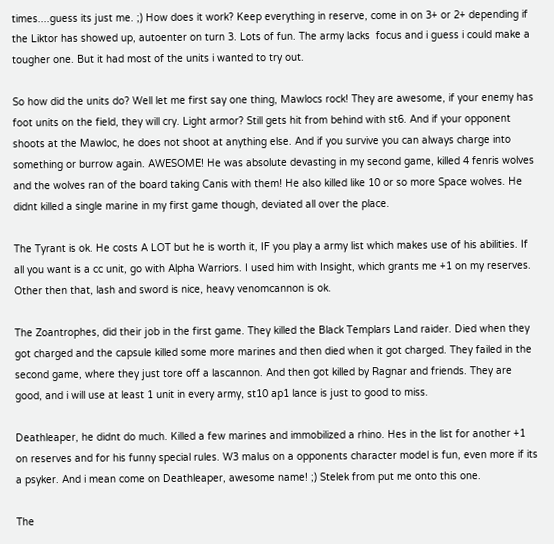times....guess its just me. ;) How does it work? Keep everything in reserve, come in on 3+ or 2+ depending if the Liktor has showed up, autoenter on turn 3. Lots of fun. The army lacks  focus and i guess i could make a tougher one. But it had most of the units i wanted to try out.

So how did the units do? Well let me first say one thing, Mawlocs rock! They are awesome, if your enemy has foot units on the field, they will cry. Light armor? Still gets hit from behind with st6. And if your opponent shoots at the Mawloc, he does not shoot at anything else. And if you survive you can always charge into something or burrow again. AWESOME! He was absolute devasting in my second game, killed 4 fenris wolves and the wolves ran of the board taking Canis with them! He also killed like 10 or so more Space wolves. He didnt killed a single marine in my first game though, deviated all over the place.

The Tyrant is ok. He costs A LOT but he is worth it, IF you play a army list which makes use of his abilities. If all you want is a cc unit, go with Alpha Warriors. I used him with Insight, which grants me +1 on my reserves. Other then that, lash and sword is nice, heavy venomcannon is ok.

The Zoantrophes, did their job in the first game. They killed the Black Templars Land raider. Died when they got charged and the capsule killed some more marines and then died when it got charged. They failed in the second game, where they just tore off a lascannon. And then got killed by Ragnar and friends. They are good, and i will use at least 1 unit in every army, st10 ap1 lance is just to good to miss.

Deathleaper, he didnt do much. Killed a few marines and immobilized a rhino. Hes in the list for another +1 on reserves and for his funny special rules. W3 malus on a opponents character model is fun, even more if its a psyker. And i mean come on Deathleaper, awesome name! ;) Stelek from put me onto this one.

The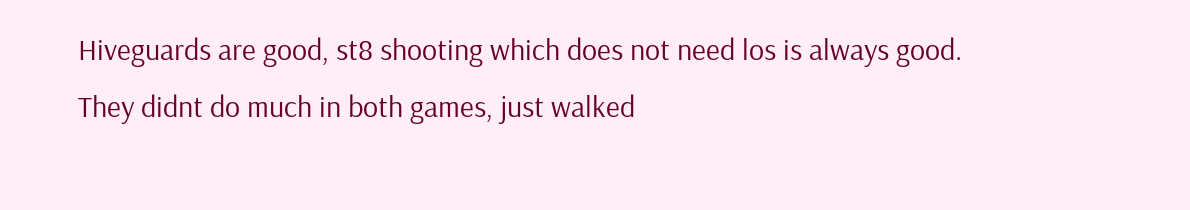Hiveguards are good, st8 shooting which does not need los is always good. They didnt do much in both games, just walked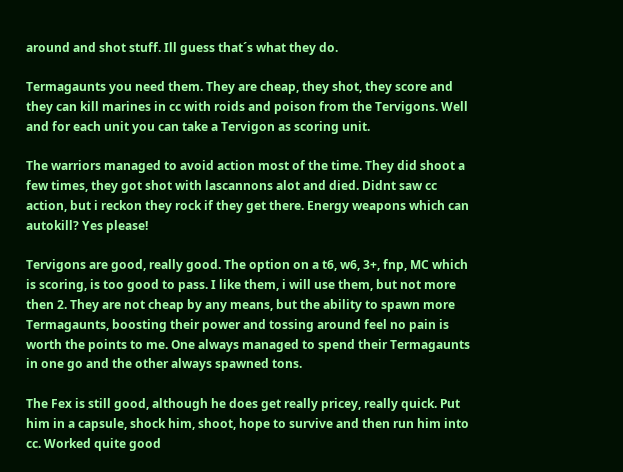around and shot stuff. Ill guess that´s what they do.

Termagaunts you need them. They are cheap, they shot, they score and they can kill marines in cc with roids and poison from the Tervigons. Well and for each unit you can take a Tervigon as scoring unit.

The warriors managed to avoid action most of the time. They did shoot a few times, they got shot with lascannons alot and died. Didnt saw cc action, but i reckon they rock if they get there. Energy weapons which can autokill? Yes please!

Tervigons are good, really good. The option on a t6, w6, 3+, fnp, MC which is scoring, is too good to pass. I like them, i will use them, but not more then 2. They are not cheap by any means, but the ability to spawn more Termagaunts, boosting their power and tossing around feel no pain is worth the points to me. One always managed to spend their Termagaunts in one go and the other always spawned tons.

The Fex is still good, although he does get really pricey, really quick. Put him in a capsule, shock him, shoot, hope to survive and then run him into cc. Worked quite good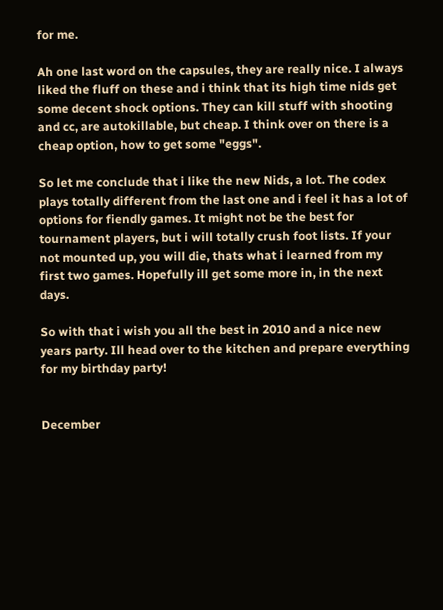for me.

Ah one last word on the capsules, they are really nice. I always liked the fluff on these and i think that its high time nids get some decent shock options. They can kill stuff with shooting and cc, are autokillable, but cheap. I think over on there is a cheap option, how to get some "eggs".

So let me conclude that i like the new Nids, a lot. The codex plays totally different from the last one and i feel it has a lot of options for fiendly games. It might not be the best for tournament players, but i will totally crush foot lists. If your not mounted up, you will die, thats what i learned from my first two games. Hopefully ill get some more in, in the next days.

So with that i wish you all the best in 2010 and a nice new years party. Ill head over to the kitchen and prepare everything for my birthday party!


December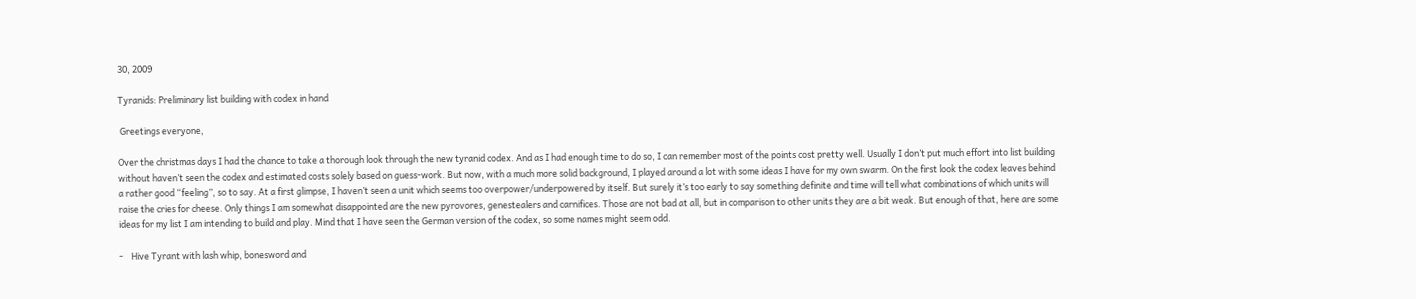30, 2009

Tyranids: Preliminary list building with codex in hand

 Greetings everyone,

Over the christmas days I had the chance to take a thorough look through the new tyranid codex. And as I had enough time to do so, I can remember most of the points cost pretty well. Usually I don’t put much effort into list building without haven’t seen the codex and estimated costs solely based on guess-work. But now, with a much more solid background, I played around a lot with some ideas I have for my own swarm. On the first look the codex leaves behind a rather good “feeling”, so to say. At a first glimpse, I haven’t seen a unit which seems too overpower/underpowered by itself. But surely it’s too early to say something definite and time will tell what combinations of which units will raise the cries for cheese. Only things I am somewhat disappointed are the new pyrovores, genestealers and carnifices. Those are not bad at all, but in comparison to other units they are a bit weak. But enough of that, here are some ideas for my list I am intending to build and play. Mind that I have seen the German version of the codex, so some names might seem odd.

-    Hive Tyrant with lash whip, bonesword and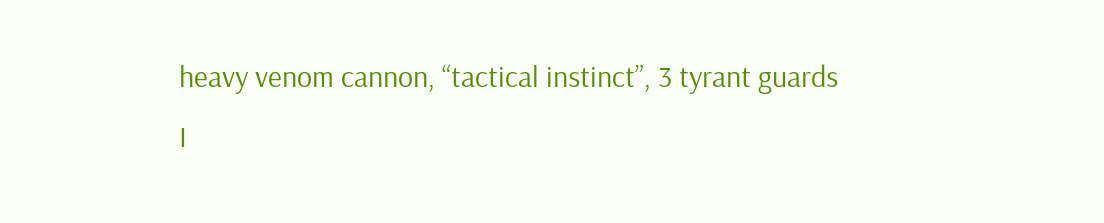heavy venom cannon, “tactical instinct”, 3 tyrant guards
I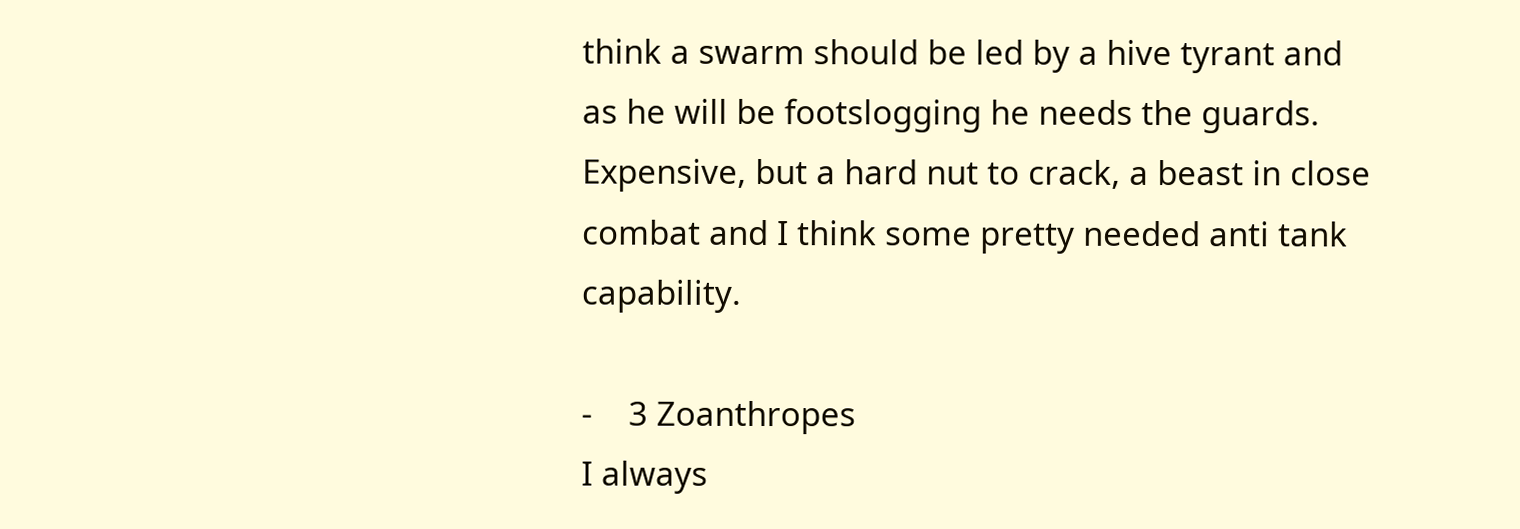think a swarm should be led by a hive tyrant and as he will be footslogging he needs the guards. Expensive, but a hard nut to crack, a beast in close combat and I think some pretty needed anti tank capability.

-    3 Zoanthropes
I always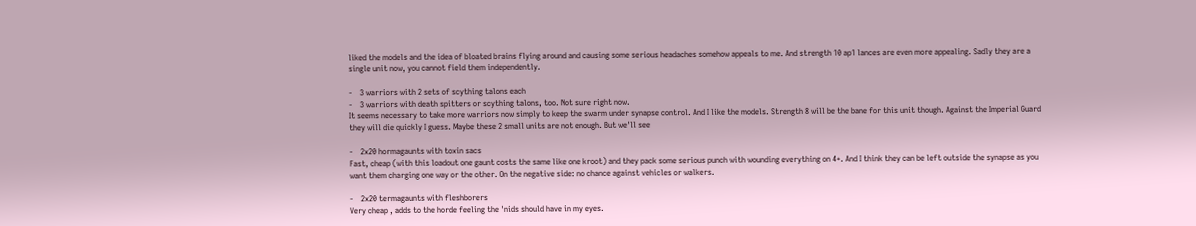liked the models and the idea of bloated brains flying around and causing some serious headaches somehow appeals to me. And strength 10 ap1 lances are even more appealing. Sadly they are a single unit now, you cannot field them independently.

-    3 warriors with 2 sets of scything talons each
-    3 warriors with death spitters or scything talons, too. Not sure right now.
It seems necessary to take more warriors now simply to keep the swarm under synapse control. And I like the models. Strength 8 will be the bane for this unit though. Against the Imperial Guard they will die quickly I guess. Maybe these 2 small units are not enough. But we'll see

-    2x20 hormagaunts with toxin sacs
Fast, cheap (with this loadout one gaunt costs the same like one kroot) and they pack some serious punch with wounding everything on 4+. And I think they can be left outside the synapse as you want them charging one way or the other. On the negative side: no chance against vehicles or walkers.

-    2x20 termagaunts with fleshborers
Very cheap , adds to the horde feeling the 'nids should have in my eyes.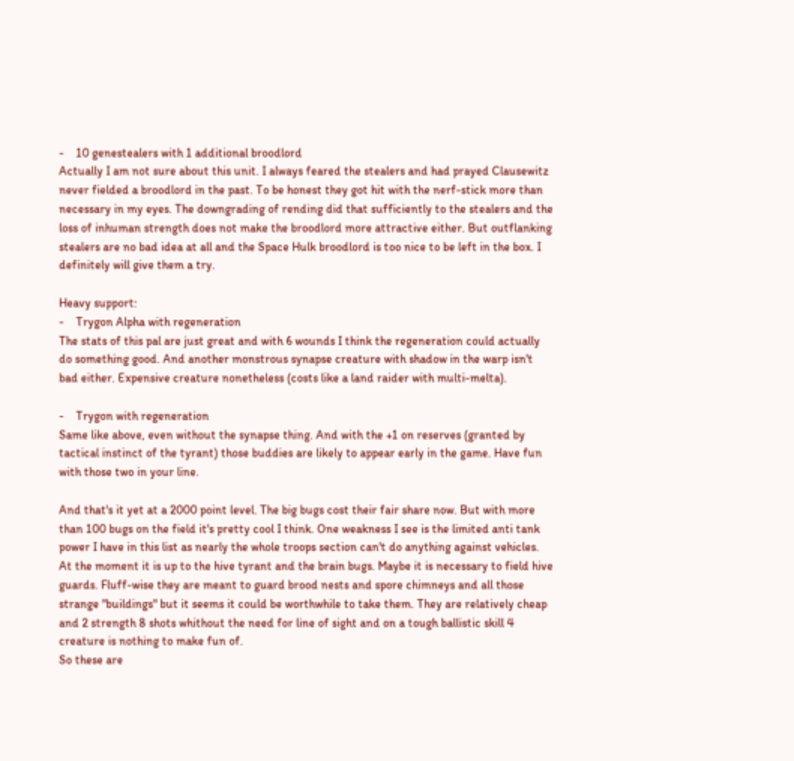-    10 genestealers with 1 additional broodlord
Actually I am not sure about this unit. I always feared the stealers and had prayed Clausewitz never fielded a broodlord in the past. To be honest they got hit with the nerf-stick more than necessary in my eyes. The downgrading of rending did that sufficiently to the stealers and the loss of inhuman strength does not make the broodlord more attractive either. But outflanking stealers are no bad idea at all and the Space Hulk broodlord is too nice to be left in the box. I definitely will give them a try.

Heavy support:
-    Trygon Alpha with regeneration
The stats of this pal are just great and with 6 wounds I think the regeneration could actually do something good. And another monstrous synapse creature with shadow in the warp isn't bad either. Expensive creature nonetheless (costs like a land raider with multi-melta).

-    Trygon with regeneration
Same like above, even without the synapse thing. And with the +1 on reserves (granted by tactical instinct of the tyrant) those buddies are likely to appear early in the game. Have fun with those two in your line.

And that's it yet at a 2000 point level. The big bugs cost their fair share now. But with more than 100 bugs on the field it's pretty cool I think. One weakness I see is the limited anti tank power I have in this list as nearly the whole troops section can't do anything against vehicles. At the moment it is up to the hive tyrant and the brain bugs. Maybe it is necessary to field hive guards. Fluff-wise they are meant to guard brood nests and spore chimneys and all those strange "buildings" but it seems it could be worthwhile to take them. They are relatively cheap and 2 strength 8 shots whithout the need for line of sight and on a tough ballistic skill 4 creature is nothing to make fun of.
So these are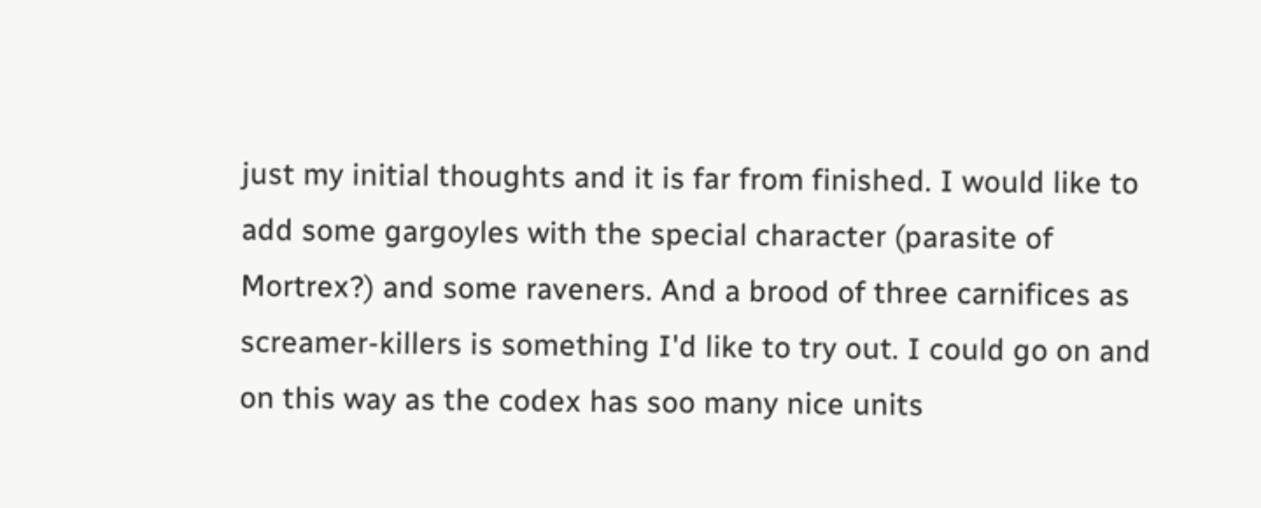just my initial thoughts and it is far from finished. I would like to add some gargoyles with the special character (parasite of Mortrex?) and some raveners. And a brood of three carnifices as screamer-killers is something I'd like to try out. I could go on and on this way as the codex has soo many nice units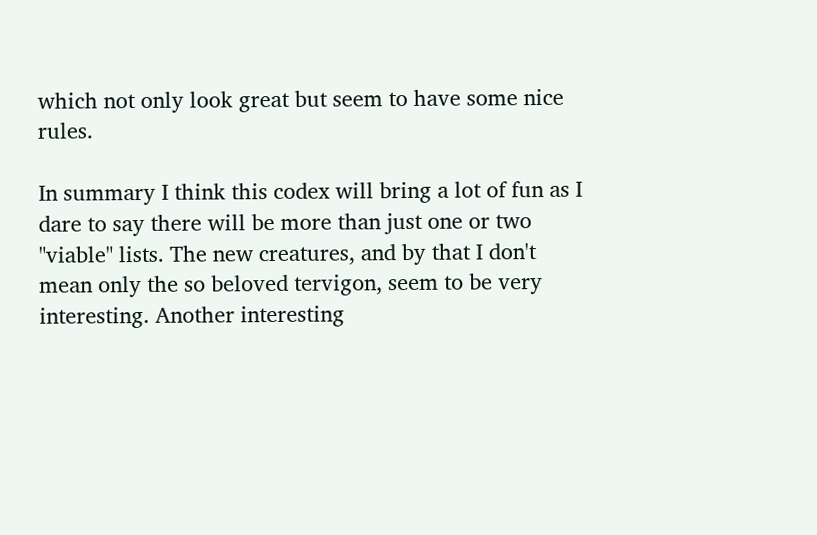which not only look great but seem to have some nice rules.

In summary I think this codex will bring a lot of fun as I dare to say there will be more than just one or two "viable" lists. The new creatures, and by that I don't mean only the so beloved tervigon, seem to be very interesting. Another interesting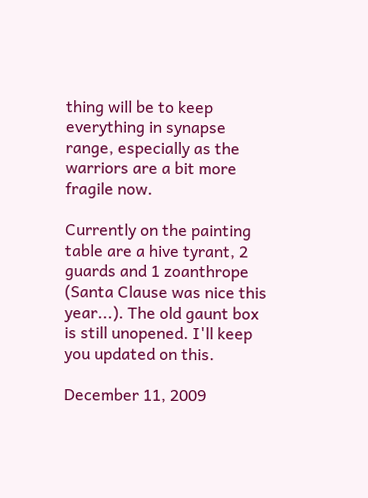thing will be to keep everything in synapse range, especially as the warriors are a bit more fragile now.

Currently on the painting table are a hive tyrant, 2 guards and 1 zoanthrope (Santa Clause was nice this year...). The old gaunt box is still unopened. I'll keep you updated on this.

December 11, 2009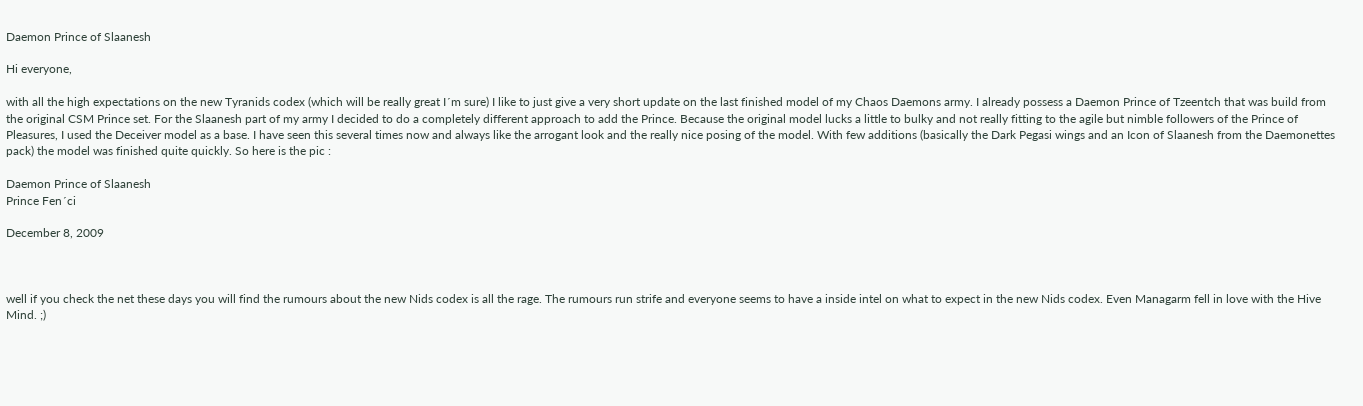Daemon Prince of Slaanesh

Hi everyone,

with all the high expectations on the new Tyranids codex (which will be really great I´m sure) I like to just give a very short update on the last finished model of my Chaos Daemons army. I already possess a Daemon Prince of Tzeentch that was build from the original CSM Prince set. For the Slaanesh part of my army I decided to do a completely different approach to add the Prince. Because the original model lucks a little to bulky and not really fitting to the agile but nimble followers of the Prince of Pleasures, I used the Deceiver model as a base. I have seen this several times now and always like the arrogant look and the really nice posing of the model. With few additions (basically the Dark Pegasi wings and an Icon of Slaanesh from the Daemonettes pack) the model was finished quite quickly. So here is the pic :

Daemon Prince of Slaanesh
Prince Fen´ci

December 8, 2009



well if you check the net these days you will find the rumours about the new Nids codex is all the rage. The rumours run strife and everyone seems to have a inside intel on what to expect in the new Nids codex. Even Managarm fell in love with the Hive Mind. ;)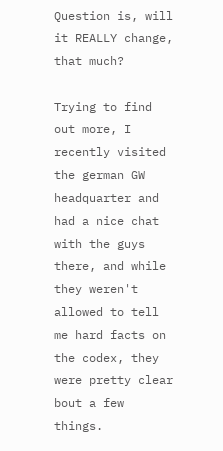Question is, will it REALLY change, that much?

Trying to find out more, I recently visited the german GW headquarter and had a nice chat with the guys there, and while they weren't allowed to tell me hard facts on the codex, they were pretty clear bout a few things.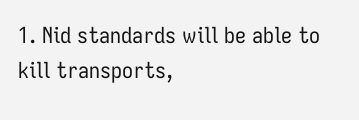1. Nid standards will be able to kill transports,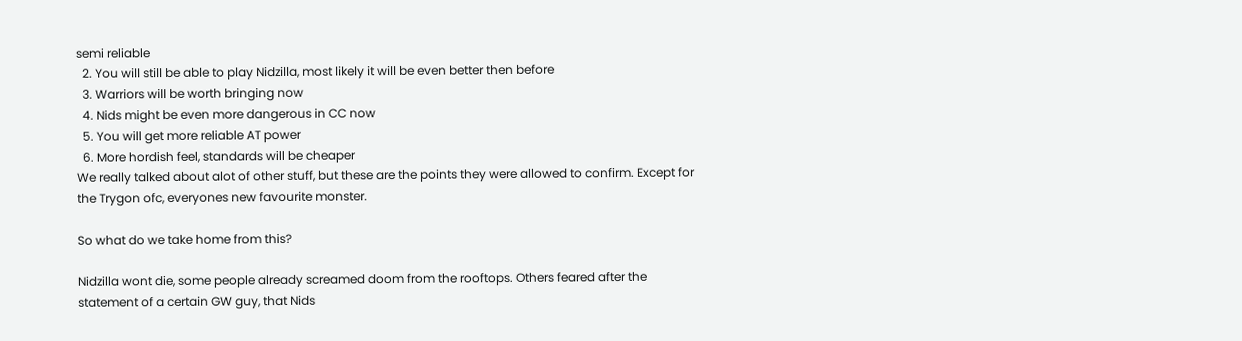semi reliable
  2. You will still be able to play Nidzilla, most likely it will be even better then before
  3. Warriors will be worth bringing now
  4. Nids might be even more dangerous in CC now
  5. You will get more reliable AT power
  6. More hordish feel, standards will be cheaper
We really talked about alot of other stuff, but these are the points they were allowed to confirm. Except for the Trygon ofc, everyones new favourite monster.

So what do we take home from this?

Nidzilla wont die, some people already screamed doom from the rooftops. Others feared after the statement of a certain GW guy, that Nids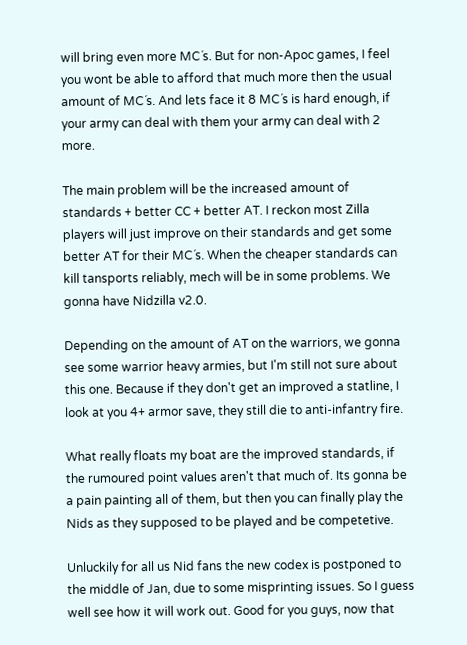will bring even more MC´s. But for non-Apoc games, I feel you wont be able to afford that much more then the usual amount of MC´s. And lets face it 8 MC´s is hard enough, if your army can deal with them your army can deal with 2 more.

The main problem will be the increased amount of standards + better CC + better AT. I reckon most Zilla players will just improve on their standards and get some better AT for their MC´s. When the cheaper standards can kill tansports reliably, mech will be in some problems. We gonna have Nidzilla v2.0.

Depending on the amount of AT on the warriors, we gonna  see some warrior heavy armies, but I'm still not sure about this one. Because if they don't get an improved a statline, I look at you 4+ armor save, they still die to anti-infantry fire.

What really floats my boat are the improved standards, if the rumoured point values aren't that much of. Its gonna be a pain painting all of them, but then you can finally play the Nids as they supposed to be played and be competetive.

Unluckily for all us Nid fans the new codex is postponed to the middle of Jan, due to some misprinting issues. So I guess well see how it will work out. Good for you guys, now that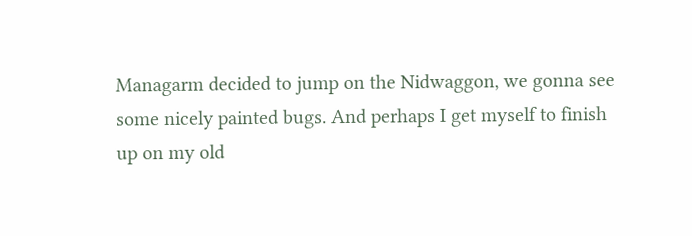Managarm decided to jump on the Nidwaggon, we gonna see some nicely painted bugs. And perhaps I get myself to finish up on my old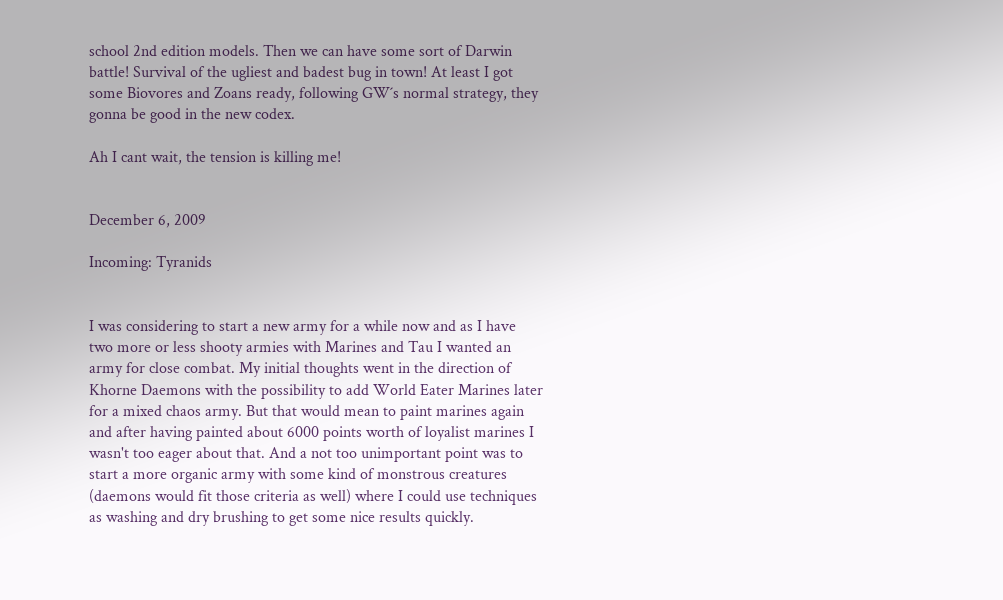school 2nd edition models. Then we can have some sort of Darwin battle! Survival of the ugliest and badest bug in town! At least I got some Biovores and Zoans ready, following GW´s normal strategy, they gonna be good in the new codex.

Ah I cant wait, the tension is killing me!


December 6, 2009

Incoming: Tyranids


I was considering to start a new army for a while now and as I have two more or less shooty armies with Marines and Tau I wanted an army for close combat. My initial thoughts went in the direction of Khorne Daemons with the possibility to add World Eater Marines later for a mixed chaos army. But that would mean to paint marines again and after having painted about 6000 points worth of loyalist marines I wasn't too eager about that. And a not too unimportant point was to start a more organic army with some kind of monstrous creatures (daemons would fit those criteria as well) where I could use techniques as washing and dry brushing to get some nice results quickly.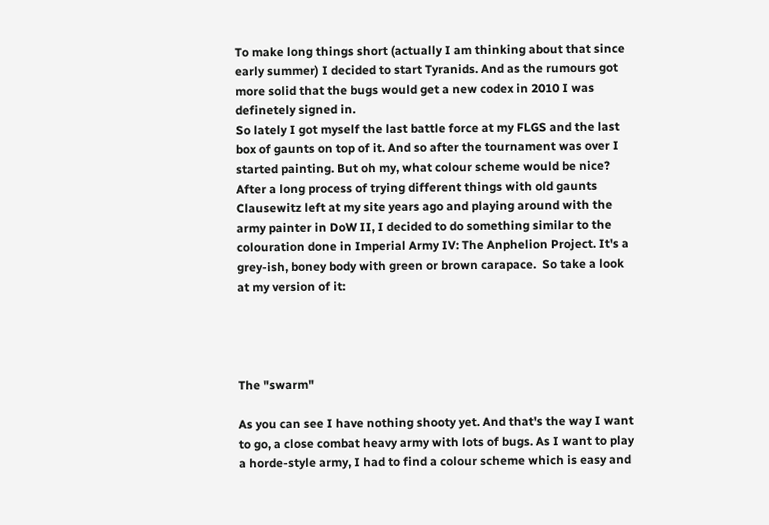To make long things short (actually I am thinking about that since early summer) I decided to start Tyranids. And as the rumours got more solid that the bugs would get a new codex in 2010 I was definetely signed in.
So lately I got myself the last battle force at my FLGS and the last box of gaunts on top of it. And so after the tournament was over I started painting. But oh my, what colour scheme would be nice? After a long process of trying different things with old gaunts Clausewitz left at my site years ago and playing around with the army painter in DoW II, I decided to do something similar to the colouration done in Imperial Army IV: The Anphelion Project. It's a grey-ish, boney body with green or brown carapace.  So take a look at my version of it:




The "swarm"

As you can see I have nothing shooty yet. And that's the way I want to go, a close combat heavy army with lots of bugs. As I want to play a horde-style army, I had to find a colour scheme which is easy and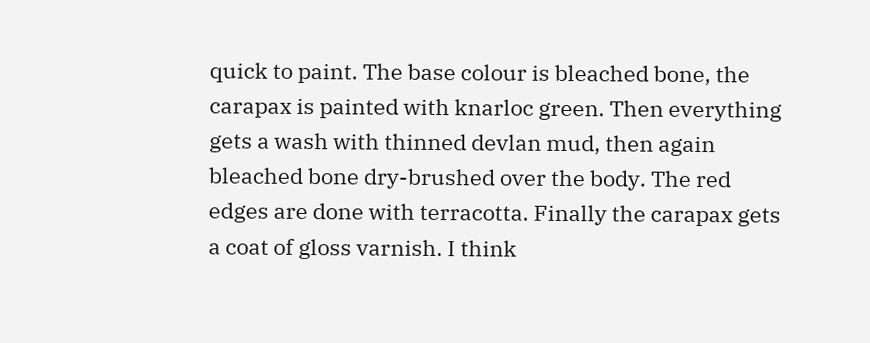quick to paint. The base colour is bleached bone, the carapax is painted with knarloc green. Then everything gets a wash with thinned devlan mud, then again bleached bone dry-brushed over the body. The red edges are done with terracotta. Finally the carapax gets a coat of gloss varnish. I think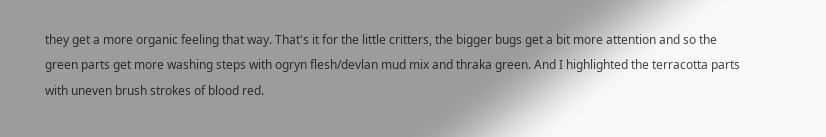they get a more organic feeling that way. That's it for the little critters, the bigger bugs get a bit more attention and so the green parts get more washing steps with ogryn flesh/devlan mud mix and thraka green. And I highlighted the terracotta parts with uneven brush strokes of blood red.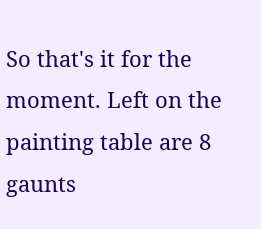So that's it for the moment. Left on the painting table are 8 gaunts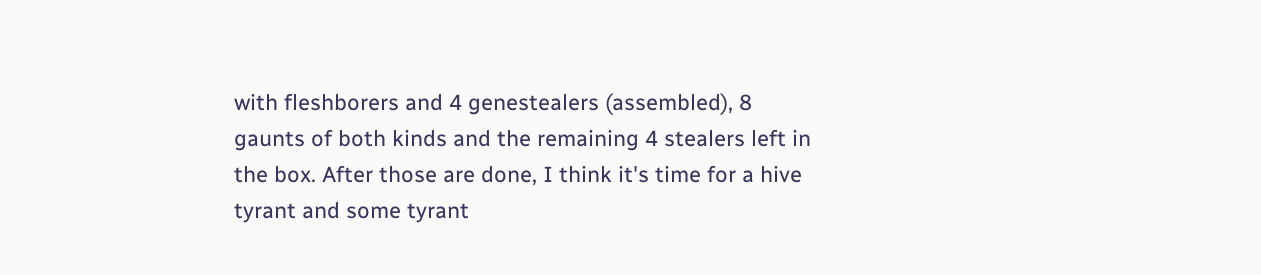with fleshborers and 4 genestealers (assembled), 8 gaunts of both kinds and the remaining 4 stealers left in the box. After those are done, I think it's time for a hive tyrant and some tyrant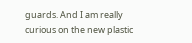guards. And I am really curious on the new plastic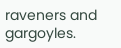raveners and gargoyles.